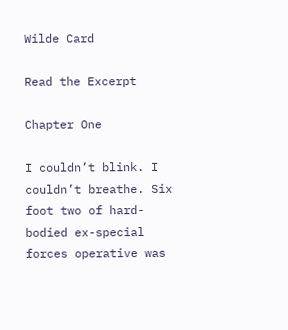Wilde Card

Read the Excerpt

Chapter One

I couldn’t blink. I couldn’t breathe. Six foot two of hard-bodied ex-special forces operative was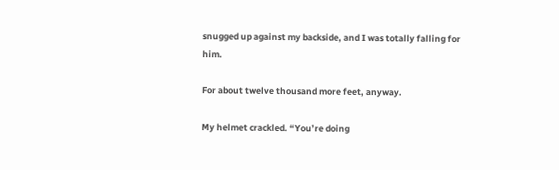snugged up against my backside, and I was totally falling for him.

For about twelve thousand more feet, anyway.

My helmet crackled. “You’re doing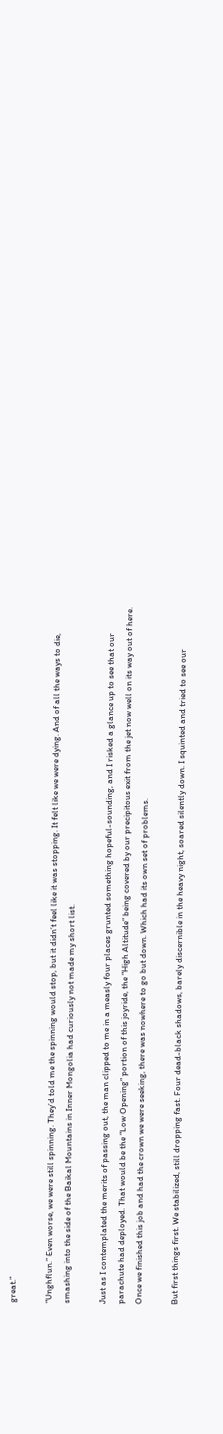great.”

“Unghflun.” Even worse, we were still spinning. They’d told me the spinning would stop, but it didn’t feel like it was stopping. It felt like we were dying. And of all the ways to die, smashing into the side of the Baikal Mountains in Inner Mongolia had curiously not made my short list.

Just as I contemplated the merits of passing out, the man clipped to me in a measly four places grunted something hopeful-sounding, and I risked a glance up to see that our parachute had deployed. That would be the “Low Opening” portion of this joyride, the “High Altitude” being covered by our precipitous exit from the jet now well on its way out of here. Once we finished this job and had the crown we were seeking, there was nowhere to go but down. Which had its own set of problems.

But first things first. We stabilized, still dropping fast. Four dead-black shadows, barely discernible in the heavy night, soared silently down. I squinted and tried to see our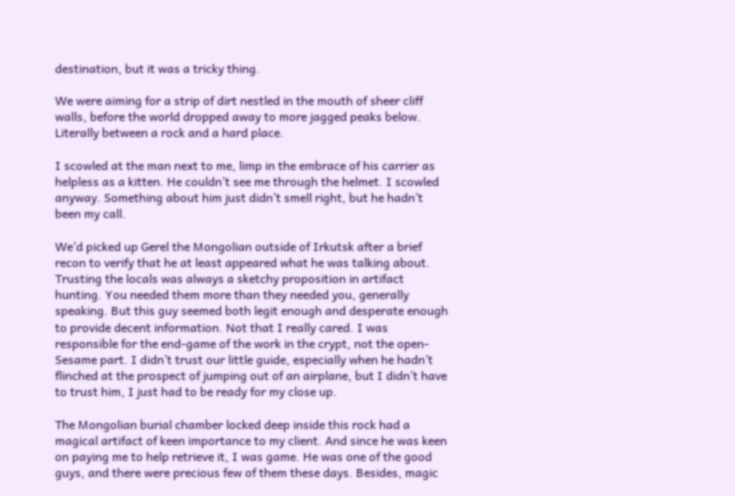destination, but it was a tricky thing.

We were aiming for a strip of dirt nestled in the mouth of sheer cliff walls, before the world dropped away to more jagged peaks below. Literally between a rock and a hard place.

I scowled at the man next to me, limp in the embrace of his carrier as helpless as a kitten. He couldn’t see me through the helmet. I scowled anyway. Something about him just didn’t smell right, but he hadn’t been my call.

We’d picked up Gerel the Mongolian outside of Irkutsk after a brief recon to verify that he at least appeared what he was talking about. Trusting the locals was always a sketchy proposition in artifact hunting. You needed them more than they needed you, generally speaking. But this guy seemed both legit enough and desperate enough to provide decent information. Not that I really cared. I was responsible for the end-game of the work in the crypt, not the open-Sesame part. I didn’t trust our little guide, especially when he hadn’t flinched at the prospect of jumping out of an airplane, but I didn’t have to trust him, I just had to be ready for my close up.

The Mongolian burial chamber locked deep inside this rock had a magical artifact of keen importance to my client. And since he was keen on paying me to help retrieve it, I was game. He was one of the good guys, and there were precious few of them these days. Besides, magic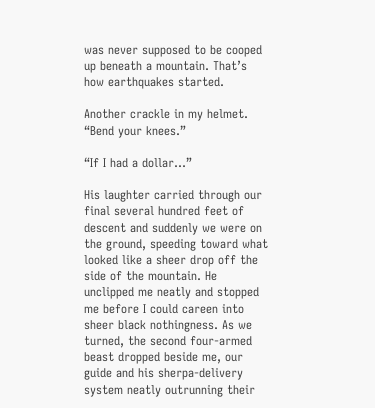was never supposed to be cooped up beneath a mountain. That’s how earthquakes started.

Another crackle in my helmet. “Bend your knees.”

“If I had a dollar…”

His laughter carried through our final several hundred feet of descent and suddenly we were on the ground, speeding toward what looked like a sheer drop off the side of the mountain. He unclipped me neatly and stopped me before I could careen into sheer black nothingness. As we turned, the second four-armed beast dropped beside me, our guide and his sherpa-delivery system neatly outrunning their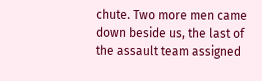chute. Two more men came down beside us, the last of the assault team assigned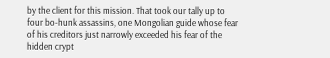by the client for this mission. That took our tally up to four bo-hunk assassins, one Mongolian guide whose fear of his creditors just narrowly exceeded his fear of the hidden crypt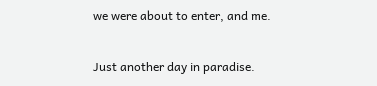we were about to enter, and me.

Just another day in paradise.